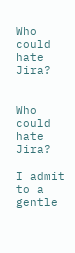Who could hate Jira?


Who could hate Jira?

I admit to a gentle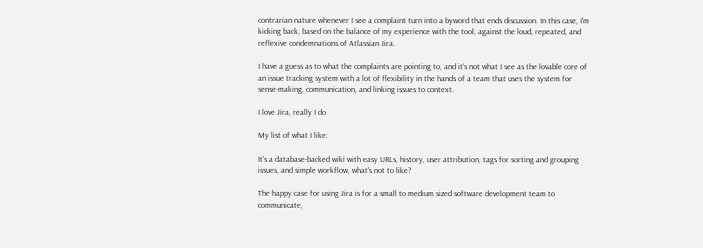contrarian nature whenever I see a complaint turn into a byword that ends discussion. In this case, I'm kicking back, based on the balance of my experience with the tool, against the loud, repeated, and reflexive condemnations of Atlassian Jira.

I have a guess as to what the complaints are pointing to, and it's not what I see as the lovable core of an issue tracking system with a lot of flexibility in the hands of a team that uses the system for sense-making, communication, and linking issues to context.

I love Jira, really I do

My list of what I like:

It's a database-backed wiki with easy URLs, history, user attribution, tags for sorting and grouping issues, and simple workflow, what's not to like?

The happy case for using Jira is for a small to medium sized software development team to communicate,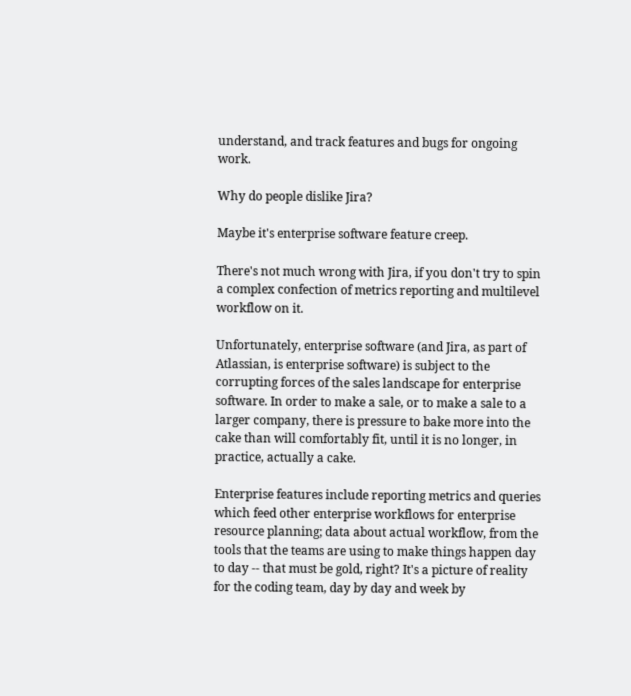understand, and track features and bugs for ongoing work.

Why do people dislike Jira?

Maybe it's enterprise software feature creep.

There's not much wrong with Jira, if you don't try to spin a complex confection of metrics reporting and multilevel workflow on it.

Unfortunately, enterprise software (and Jira, as part of Atlassian, is enterprise software) is subject to the corrupting forces of the sales landscape for enterprise software. In order to make a sale, or to make a sale to a larger company, there is pressure to bake more into the cake than will comfortably fit, until it is no longer, in practice, actually a cake.

Enterprise features include reporting metrics and queries which feed other enterprise workflows for enterprise resource planning; data about actual workflow, from the tools that the teams are using to make things happen day to day -- that must be gold, right? It's a picture of reality for the coding team, day by day and week by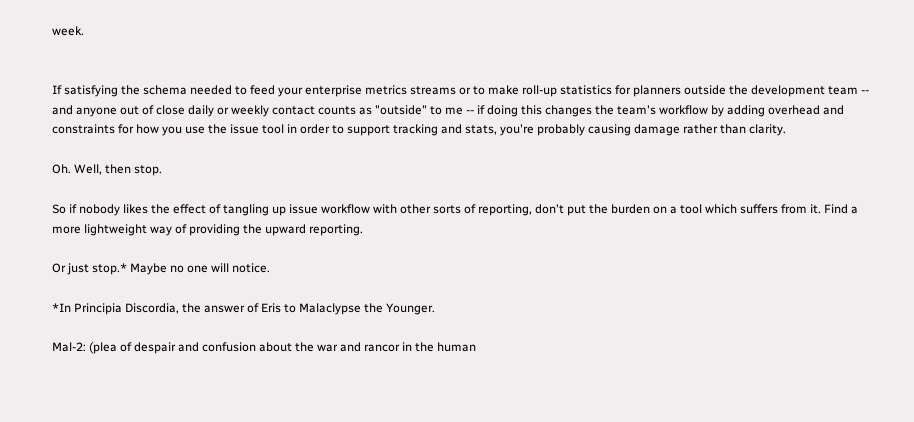week.


If satisfying the schema needed to feed your enterprise metrics streams or to make roll-up statistics for planners outside the development team -- and anyone out of close daily or weekly contact counts as "outside" to me -- if doing this changes the team's workflow by adding overhead and constraints for how you use the issue tool in order to support tracking and stats, you're probably causing damage rather than clarity.

Oh. Well, then stop.

So if nobody likes the effect of tangling up issue workflow with other sorts of reporting, don't put the burden on a tool which suffers from it. Find a more lightweight way of providing the upward reporting.

Or just stop.* Maybe no one will notice.

*In Principia Discordia, the answer of Eris to Malaclypse the Younger.

Mal-2: (plea of despair and confusion about the war and rancor in the human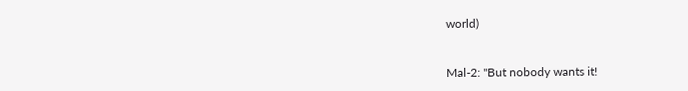world)


Mal-2: "But nobody wants it!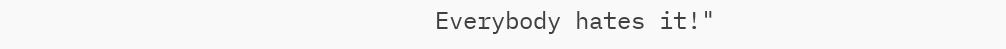Everybody hates it!"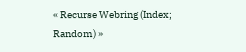« Recurse Webring (Index; Random) »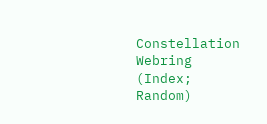Constellation Webring (Index; Random)